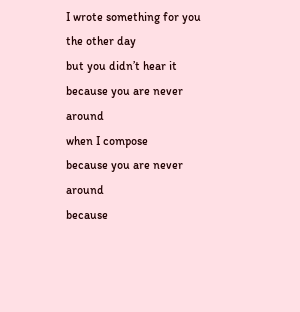I wrote something for you
the other day
but you didn’t hear it
because you are never around
when I compose
because you are never around
because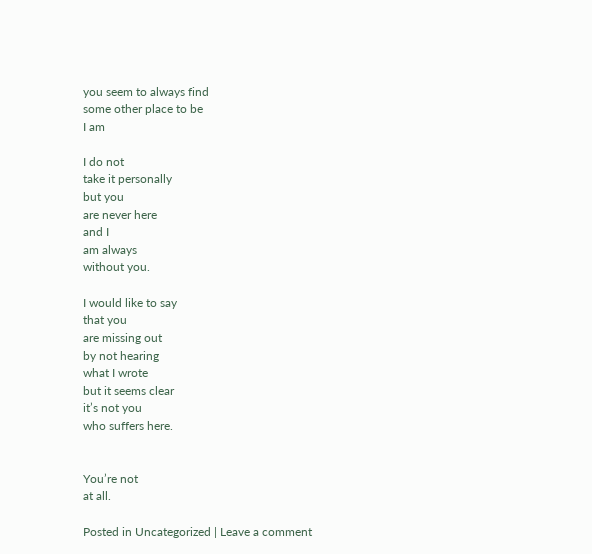you seem to always find
some other place to be
I am

I do not
take it personally
but you
are never here
and I
am always
without you.

I would like to say
that you
are missing out
by not hearing
what I wrote
but it seems clear
it’s not you
who suffers here.


You’re not
at all.

Posted in Uncategorized | Leave a comment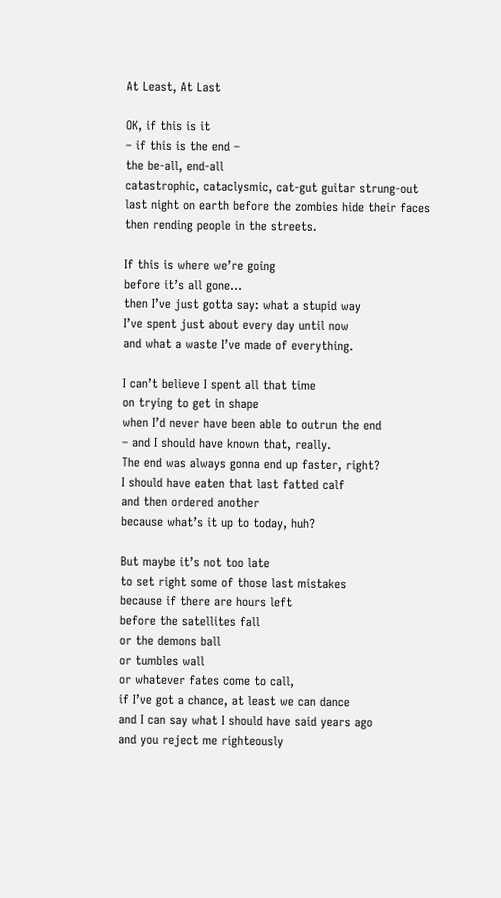At Least, At Last

OK, if this is it
– if this is the end –
the be-all, end-all
catastrophic, cataclysmic, cat-gut guitar strung-out
last night on earth before the zombies hide their faces
then rending people in the streets.

If this is where we’re going
before it’s all gone…
then I’ve just gotta say: what a stupid way
I’ve spent just about every day until now
and what a waste I’ve made of everything.

I can’t believe I spent all that time
on trying to get in shape
when I’d never have been able to outrun the end
– and I should have known that, really.
The end was always gonna end up faster, right?
I should have eaten that last fatted calf
and then ordered another
because what’s it up to today, huh?

But maybe it’s not too late
to set right some of those last mistakes
because if there are hours left
before the satellites fall
or the demons ball
or tumbles wall
or whatever fates come to call,
if I’ve got a chance, at least we can dance
and I can say what I should have said years ago
and you reject me righteously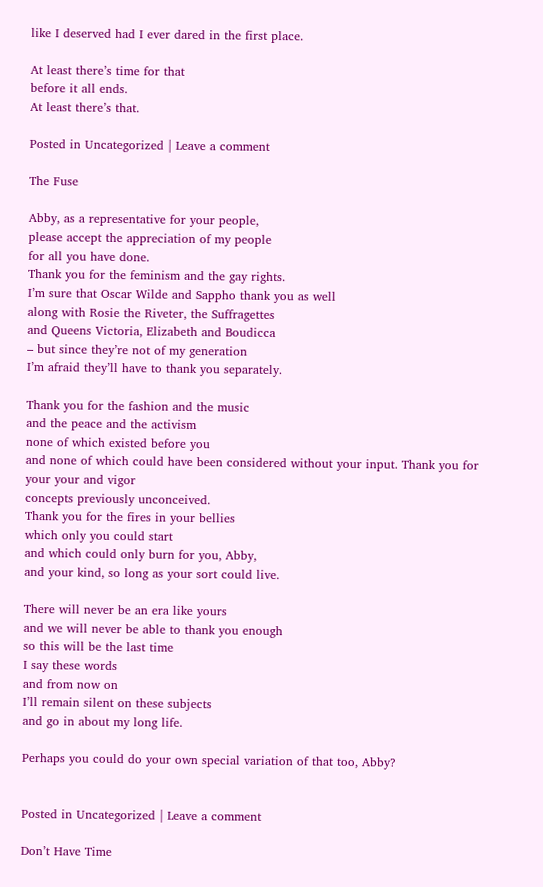like I deserved had I ever dared in the first place.

At least there’s time for that
before it all ends.
At least there’s that.

Posted in Uncategorized | Leave a comment

The Fuse

Abby, as a representative for your people,
please accept the appreciation of my people
for all you have done.
Thank you for the feminism and the gay rights.
I’m sure that Oscar Wilde and Sappho thank you as well
along with Rosie the Riveter, the Suffragettes
and Queens Victoria, Elizabeth and Boudicca
– but since they’re not of my generation
I’m afraid they’ll have to thank you separately.

Thank you for the fashion and the music
and the peace and the activism
none of which existed before you
and none of which could have been considered without your input. Thank you for your your and vigor
concepts previously unconceived.
Thank you for the fires in your bellies
which only you could start
and which could only burn for you, Abby,
and your kind, so long as your sort could live.

There will never be an era like yours
and we will never be able to thank you enough
so this will be the last time
I say these words
and from now on
I’ll remain silent on these subjects
and go in about my long life.

Perhaps you could do your own special variation of that too, Abby?


Posted in Uncategorized | Leave a comment

Don’t Have Time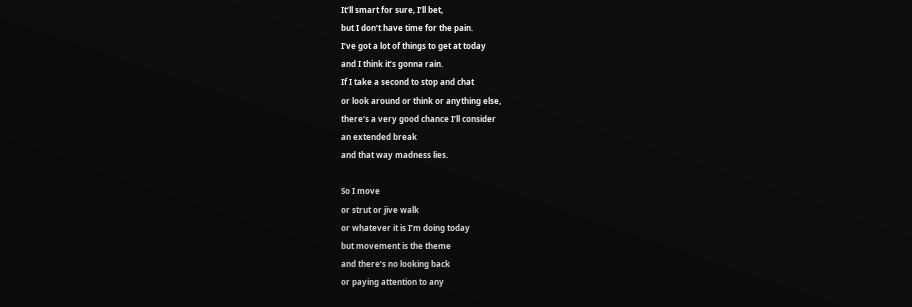It’ll smart for sure, I’ll bet,
but I don’t have time for the pain.
I’ve got a lot of things to get at today
and I think it’s gonna rain.
If I take a second to stop and chat
or look around or think or anything else,
there’s a very good chance I’ll consider
an extended break
and that way madness lies.

So I move
or strut or jive walk
or whatever it is I’m doing today
but movement is the theme
and there’s no looking back
or paying attention to any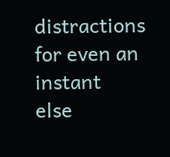distractions
for even an instant
else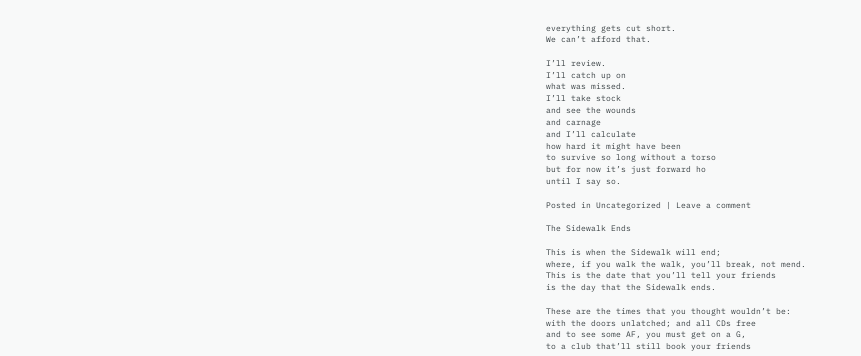everything gets cut short.
We can’t afford that.

I’ll review.
I’ll catch up on
what was missed.
I’ll take stock
and see the wounds
and carnage
and I’ll calculate
how hard it might have been
to survive so long without a torso
but for now it’s just forward ho
until I say so.

Posted in Uncategorized | Leave a comment

The Sidewalk Ends

This is when the Sidewalk will end;
where, if you walk the walk, you’ll break, not mend.
This is the date that you’ll tell your friends
is the day that the Sidewalk ends.

These are the times that you thought wouldn’t be:
with the doors unlatched; and all CDs free
and to see some AF, you must get on a G,
to a club that’ll still book your friends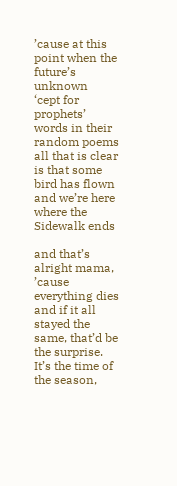’cause at this point when the future’s unknown
‘cept for prophets’ words in their random poems
all that is clear is that some bird has flown
and we’re here where the Sidewalk ends

and that’s alright mama, ’cause everything dies
and if it all stayed the same, that’d be the surprise.
It’s the time of the season,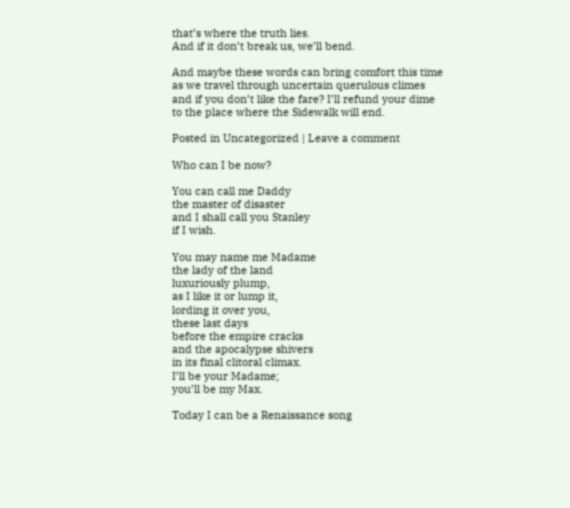that’s where the truth lies.
And if it don’t break us, we’ll bend.

And maybe these words can bring comfort this time
as we travel through uncertain querulous climes
and if you don’t like the fare? I’ll refund your dime
to the place where the Sidewalk will end.

Posted in Uncategorized | Leave a comment

Who can I be now?

You can call me Daddy
the master of disaster
and I shall call you Stanley
if I wish.

You may name me Madame
the lady of the land
luxuriously plump,
as I like it or lump it,
lording it over you,
these last days
before the empire cracks
and the apocalypse shivers
in its final clitoral climax.
I’ll be your Madame;
you’ll be my Max.

Today I can be a Renaissance song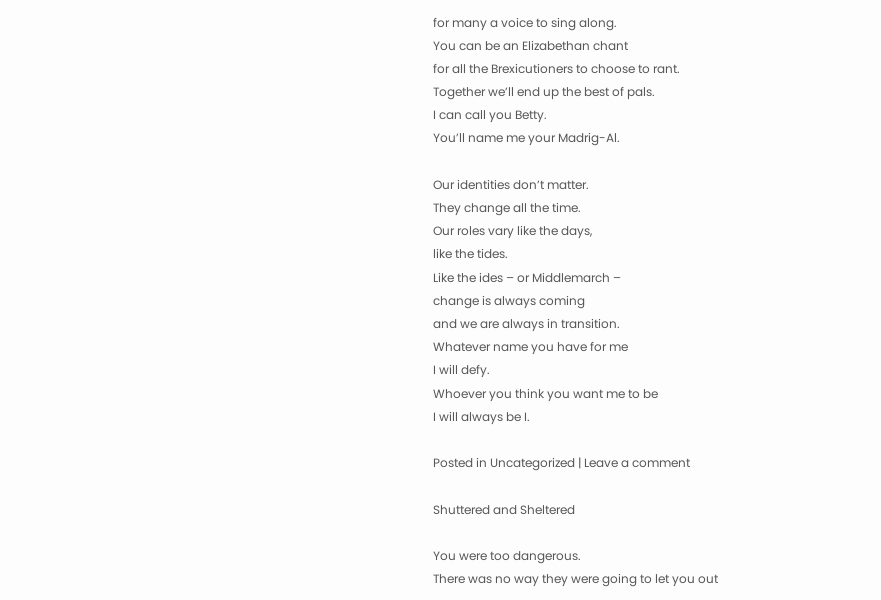for many a voice to sing along.
You can be an Elizabethan chant
for all the Brexicutioners to choose to rant.
Together we’ll end up the best of pals.
I can call you Betty.
You’ll name me your Madrig-Al.

Our identities don’t matter.
They change all the time.
Our roles vary like the days,
like the tides.
Like the ides – or Middlemarch –
change is always coming
and we are always in transition.
Whatever name you have for me
I will defy.
Whoever you think you want me to be
I will always be I.

Posted in Uncategorized | Leave a comment

Shuttered and Sheltered

You were too dangerous.
There was no way they were going to let you out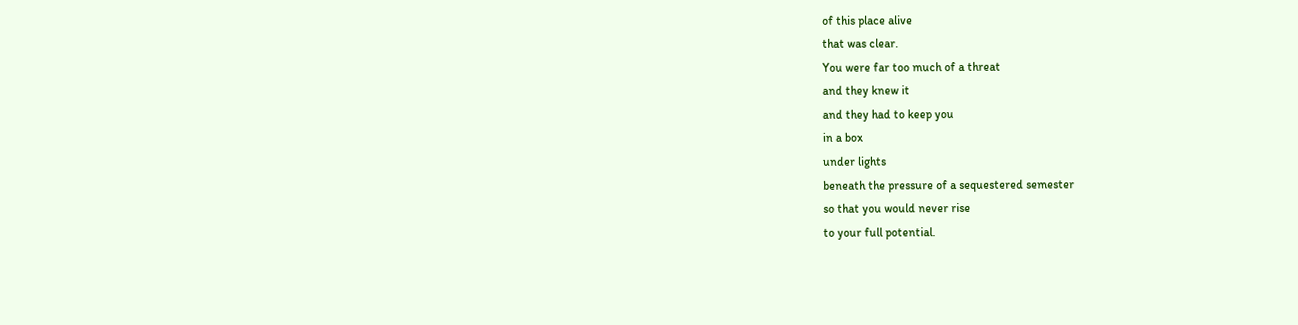of this place alive
that was clear.
You were far too much of a threat
and they knew it
and they had to keep you
in a box
under lights
beneath the pressure of a sequestered semester
so that you would never rise
to your full potential.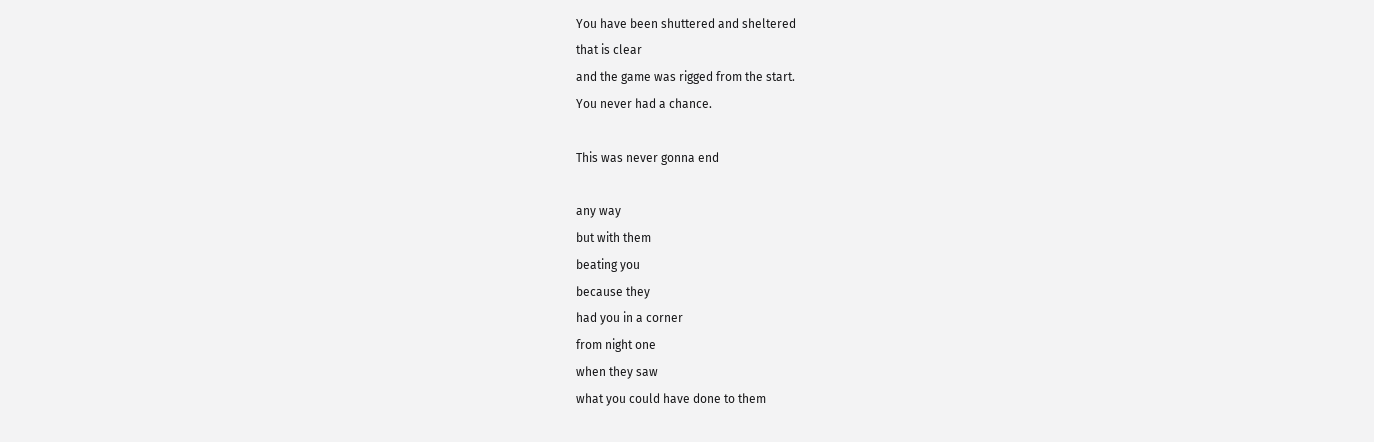You have been shuttered and sheltered
that is clear
and the game was rigged from the start.
You never had a chance.

This was never gonna end

any way
but with them
beating you
because they
had you in a corner
from night one
when they saw
what you could have done to them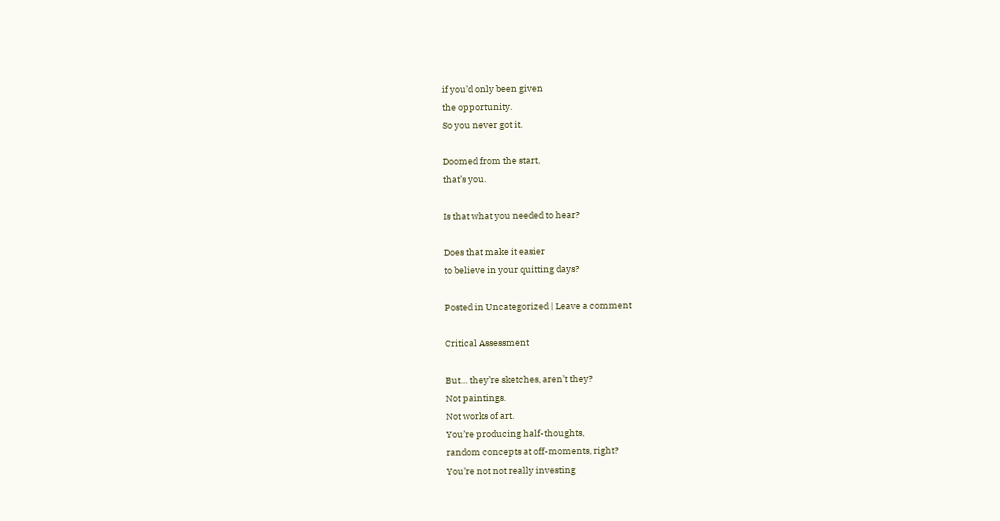if you’d only been given
the opportunity.
So you never got it.

Doomed from the start,
that’s you.

Is that what you needed to hear?

Does that make it easier
to believe in your quitting days?

Posted in Uncategorized | Leave a comment

Critical Assessment

But… they’re sketches, aren’t they?
Not paintings.
Not works of art.
You’re producing half-thoughts,
random concepts at off-moments, right?
You’re not not really investing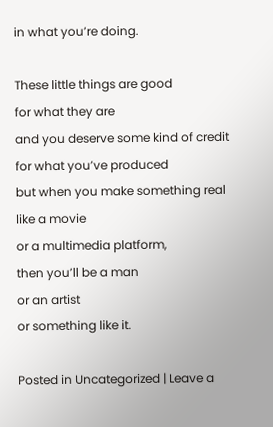in what you’re doing.

These little things are good
for what they are
and you deserve some kind of credit
for what you’ve produced
but when you make something real
like a movie
or a multimedia platform,
then you’ll be a man
or an artist
or something like it.

Posted in Uncategorized | Leave a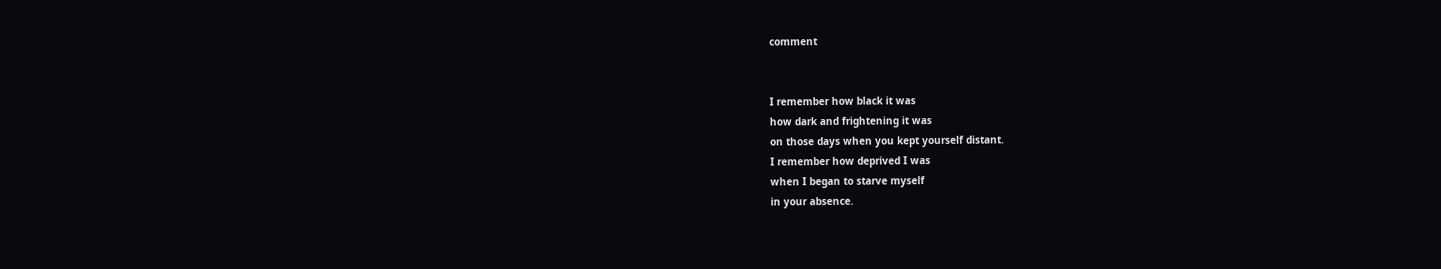comment


I remember how black it was
how dark and frightening it was
on those days when you kept yourself distant.
I remember how deprived I was
when I began to starve myself
in your absence.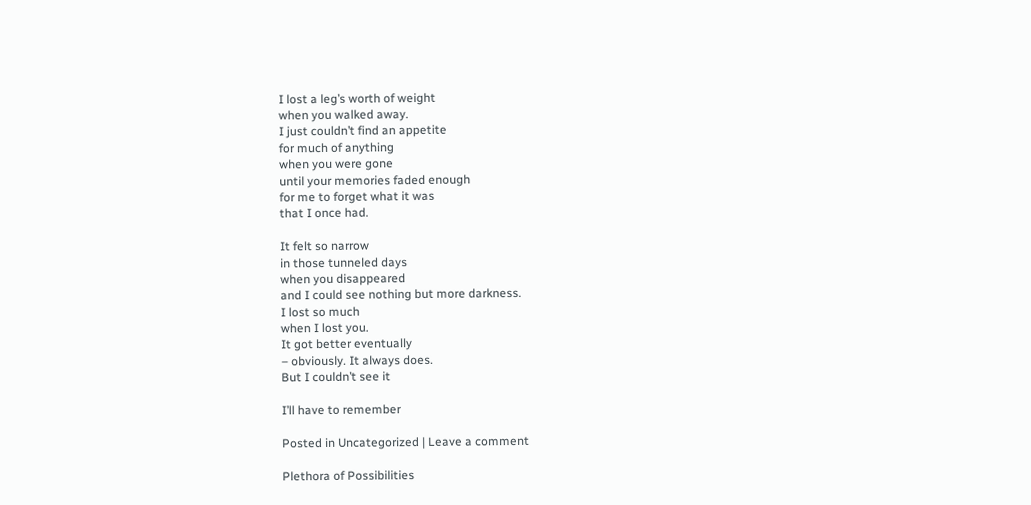I lost a leg’s worth of weight
when you walked away.
I just couldn’t find an appetite
for much of anything
when you were gone
until your memories faded enough
for me to forget what it was
that I once had.

It felt so narrow
in those tunneled days
when you disappeared
and I could see nothing but more darkness.
I lost so much
when I lost you.
It got better eventually
– obviously. It always does.
But I couldn’t see it

I’ll have to remember

Posted in Uncategorized | Leave a comment

Plethora of Possibilities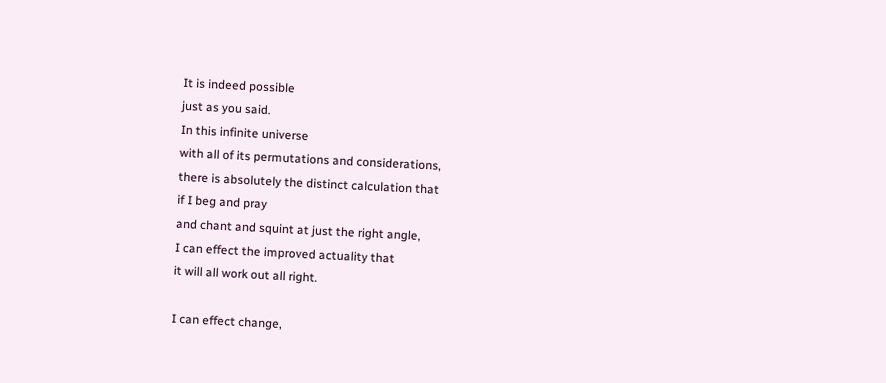It is indeed possible
just as you said.
In this infinite universe
with all of its permutations and considerations,
there is absolutely the distinct calculation that
if I beg and pray
and chant and squint at just the right angle,
I can effect the improved actuality that
it will all work out all right.

I can effect change,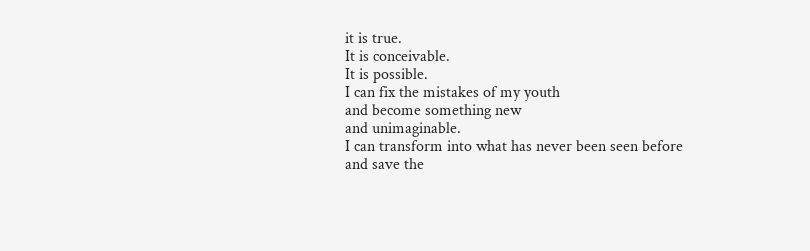it is true.
It is conceivable.
It is possible.
I can fix the mistakes of my youth
and become something new
and unimaginable.
I can transform into what has never been seen before
and save the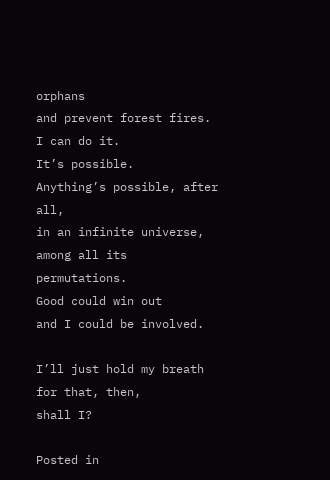orphans
and prevent forest fires.
I can do it.
It’s possible.
Anything’s possible, after all,
in an infinite universe,
among all its permutations.
Good could win out
and I could be involved.

I’ll just hold my breath for that, then,
shall I?

Posted in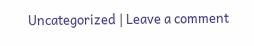Uncategorized | Leave a comment